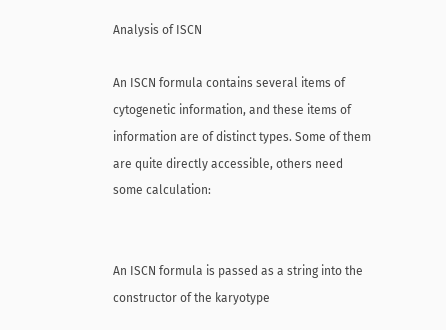Analysis of ISCN

An ISCN formula contains several items of cytogenetic information, and these items of information are of distinct types. Some of them are quite directly accessible, others need some calculation:


An ISCN formula is passed as a string into the constructor of the karyotype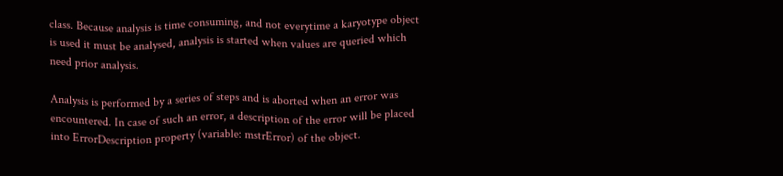class. Because analysis is time consuming, and not everytime a karyotype object is used it must be analysed, analysis is started when values are queried which need prior analysis.

Analysis is performed by a series of steps and is aborted when an error was encountered. In case of such an error, a description of the error will be placed into ErrorDescription property (variable: mstrError) of the object.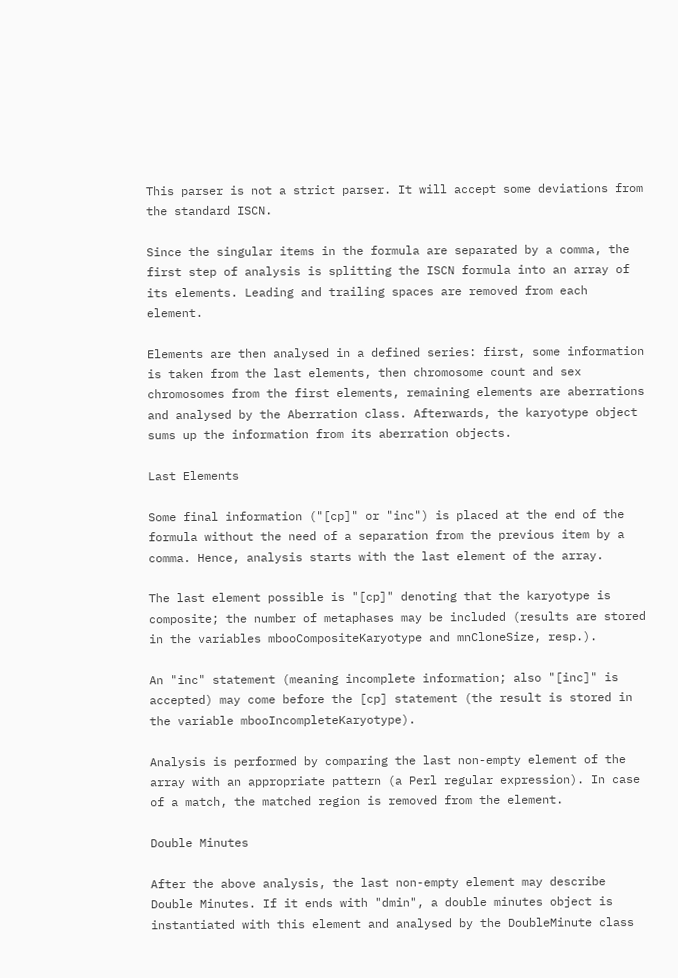This parser is not a strict parser. It will accept some deviations from the standard ISCN.

Since the singular items in the formula are separated by a comma, the first step of analysis is splitting the ISCN formula into an array of its elements. Leading and trailing spaces are removed from each element.

Elements are then analysed in a defined series: first, some information is taken from the last elements, then chromosome count and sex chromosomes from the first elements, remaining elements are aberrations and analysed by the Aberration class. Afterwards, the karyotype object sums up the information from its aberration objects.

Last Elements

Some final information ("[cp]" or "inc") is placed at the end of the formula without the need of a separation from the previous item by a comma. Hence, analysis starts with the last element of the array.

The last element possible is "[cp]" denoting that the karyotype is composite; the number of metaphases may be included (results are stored in the variables mbooCompositeKaryotype and mnCloneSize, resp.).

An "inc" statement (meaning incomplete information; also "[inc]" is accepted) may come before the [cp] statement (the result is stored in the variable mbooIncompleteKaryotype).

Analysis is performed by comparing the last non-empty element of the array with an appropriate pattern (a Perl regular expression). In case of a match, the matched region is removed from the element.

Double Minutes

After the above analysis, the last non-empty element may describe Double Minutes. If it ends with "dmin", a double minutes object is instantiated with this element and analysed by the DoubleMinute class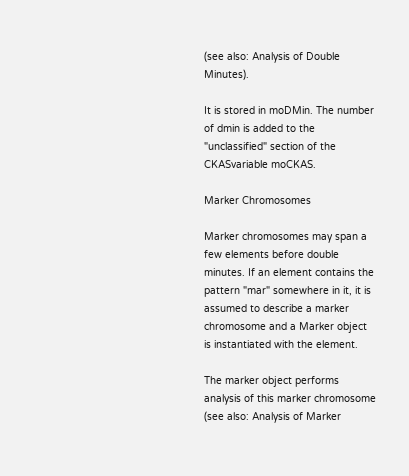(see also: Analysis of Double Minutes).

It is stored in moDMin. The number of dmin is added to the "unclassified" section of the CKASvariable moCKAS.

Marker Chromosomes

Marker chromosomes may span a few elements before double minutes. If an element contains the pattern "mar" somewhere in it, it is assumed to describe a marker chromosome and a Marker object is instantiated with the element.

The marker object performs analysis of this marker chromosome (see also: Analysis of Marker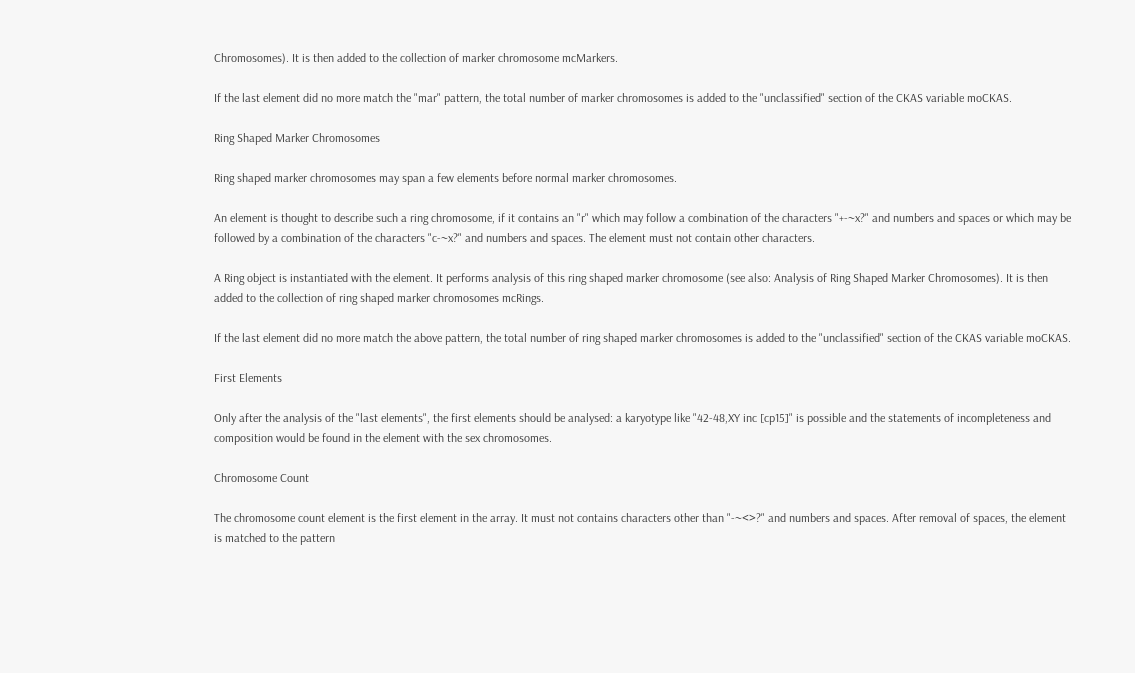Chromosomes). It is then added to the collection of marker chromosome mcMarkers.

If the last element did no more match the "mar" pattern, the total number of marker chromosomes is added to the "unclassified" section of the CKAS variable moCKAS.

Ring Shaped Marker Chromosomes

Ring shaped marker chromosomes may span a few elements before normal marker chromosomes.

An element is thought to describe such a ring chromosome, if it contains an "r" which may follow a combination of the characters "+-~x?" and numbers and spaces or which may be followed by a combination of the characters "c-~x?" and numbers and spaces. The element must not contain other characters.

A Ring object is instantiated with the element. It performs analysis of this ring shaped marker chromosome (see also: Analysis of Ring Shaped Marker Chromosomes). It is then added to the collection of ring shaped marker chromosomes mcRings.

If the last element did no more match the above pattern, the total number of ring shaped marker chromosomes is added to the "unclassified" section of the CKAS variable moCKAS.

First Elements

Only after the analysis of the "last elements", the first elements should be analysed: a karyotype like "42-48,XY inc [cp15]" is possible and the statements of incompleteness and composition would be found in the element with the sex chromosomes.

Chromosome Count

The chromosome count element is the first element in the array. It must not contains characters other than "-~<>?" and numbers and spaces. After removal of spaces, the element is matched to the pattern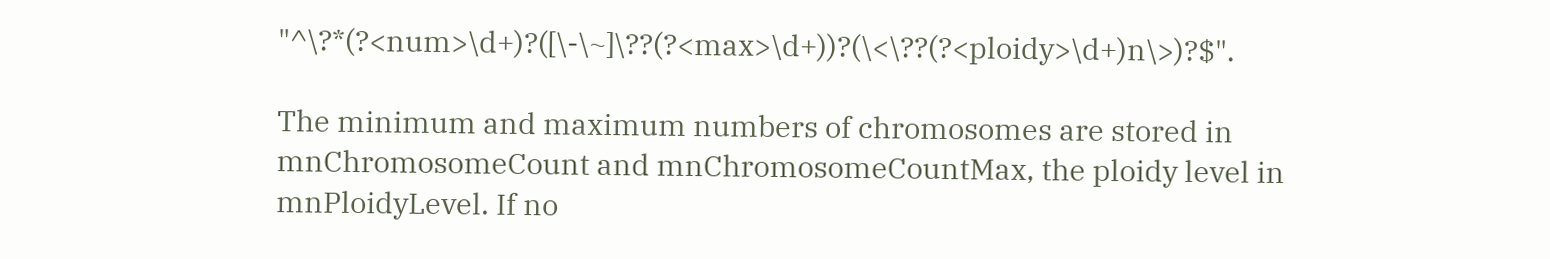"^\?*(?<num>\d+)?([\-\~]\??(?<max>\d+))?(\<\??(?<ploidy>\d+)n\>)?$".

The minimum and maximum numbers of chromosomes are stored in mnChromosomeCount and mnChromosomeCountMax, the ploidy level in mnPloidyLevel. If no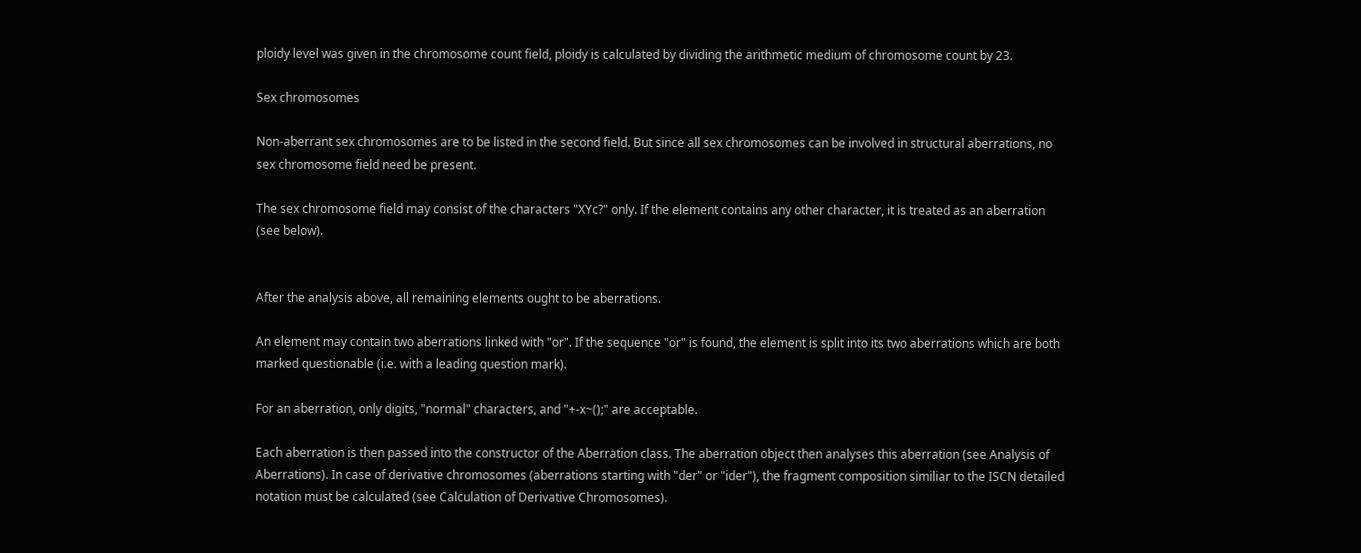ploidy level was given in the chromosome count field, ploidy is calculated by dividing the arithmetic medium of chromosome count by 23.

Sex chromosomes

Non-aberrant sex chromosomes are to be listed in the second field. But since all sex chromosomes can be involved in structural aberrations, no sex chromosome field need be present.

The sex chromosome field may consist of the characters "XYc?" only. If the element contains any other character, it is treated as an aberration (see below).


After the analysis above, all remaining elements ought to be aberrations.

An element may contain two aberrations linked with "or". If the sequence "or" is found, the element is split into its two aberrations which are both marked questionable (i.e. with a leading question mark).

For an aberration, only digits, "normal" characters, and "+-x~();" are acceptable.

Each aberration is then passed into the constructor of the Aberration class. The aberration object then analyses this aberration (see Analysis of Aberrations). In case of derivative chromosomes (aberrations starting with "der" or "ider"), the fragment composition similiar to the ISCN detailed notation must be calculated (see Calculation of Derivative Chromosomes).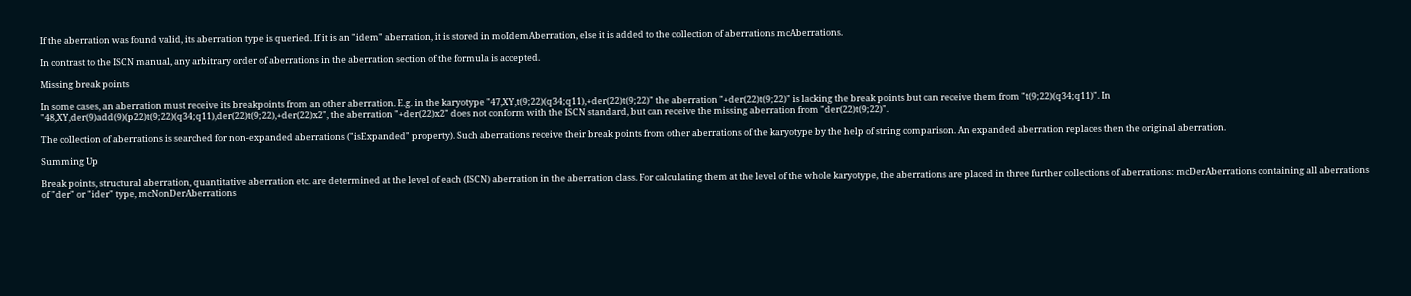If the aberration was found valid, its aberration type is queried. If it is an "idem" aberration, it is stored in moIdemAberration, else it is added to the collection of aberrations mcAberrations.

In contrast to the ISCN manual, any arbitrary order of aberrations in the aberration section of the formula is accepted.

Missing break points

In some cases, an aberration must receive its breakpoints from an other aberration. E.g. in the karyotype "47,XY,t(9;22)(q34;q11),+der(22)t(9;22)" the aberration "+der(22)t(9;22)" is lacking the break points but can receive them from "t(9;22)(q34;q11)". In "48,XY,der(9)add(9)(p22)t(9;22)(q34;q11),der(22)t(9;22),+der(22)x2", the aberration "+der(22)x2" does not conform with the ISCN standard, but can receive the missing aberration from "der(22)t(9;22)".

The collection of aberrations is searched for non-expanded aberrations ("isExpanded" property). Such aberrations receive their break points from other aberrations of the karyotype by the help of string comparison. An expanded aberration replaces then the original aberration.

Summing Up

Break points, structural aberration, quantitative aberration etc. are determined at the level of each (ISCN) aberration in the aberration class. For calculating them at the level of the whole karyotype, the aberrations are placed in three further collections of aberrations: mcDerAberrations containing all aberrations of "der" or "ider" type, mcNonDerAberrations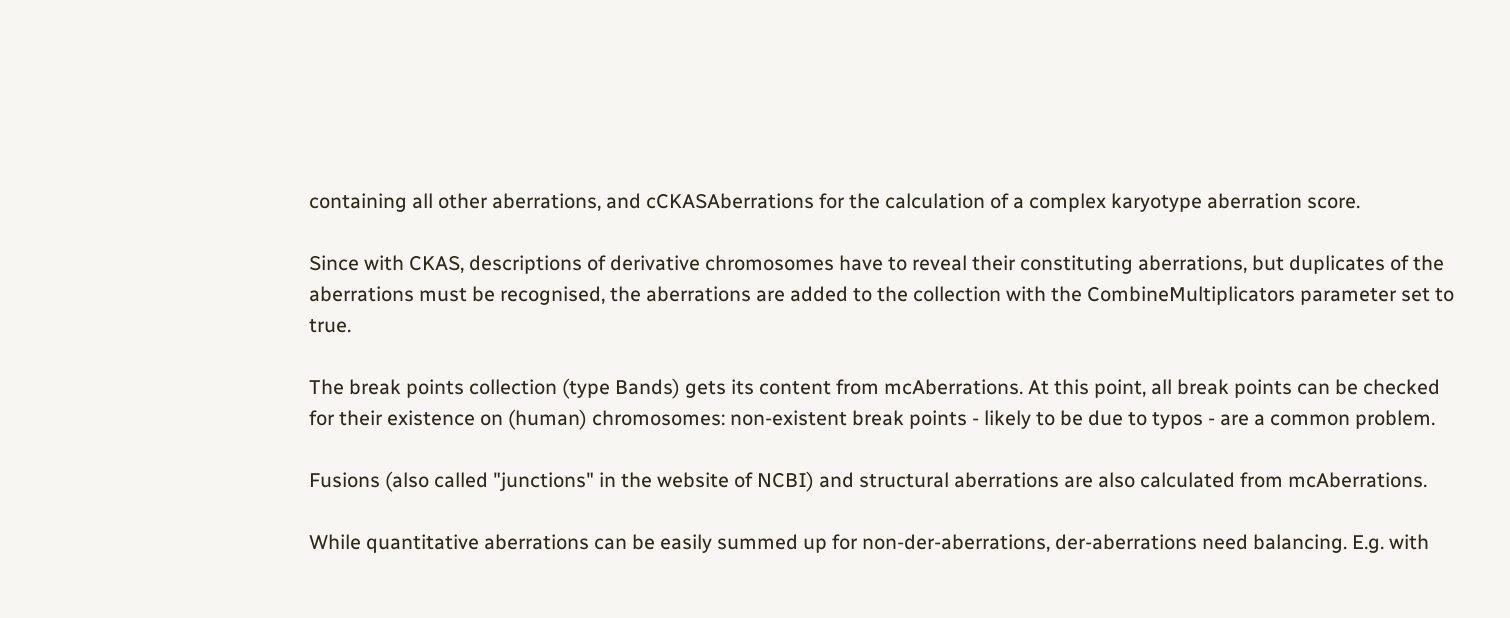containing all other aberrations, and cCKASAberrations for the calculation of a complex karyotype aberration score.

Since with CKAS, descriptions of derivative chromosomes have to reveal their constituting aberrations, but duplicates of the aberrations must be recognised, the aberrations are added to the collection with the CombineMultiplicators parameter set to true.

The break points collection (type Bands) gets its content from mcAberrations. At this point, all break points can be checked for their existence on (human) chromosomes: non-existent break points - likely to be due to typos - are a common problem.

Fusions (also called "junctions" in the website of NCBI) and structural aberrations are also calculated from mcAberrations.

While quantitative aberrations can be easily summed up for non-der-aberrations, der-aberrations need balancing. E.g. with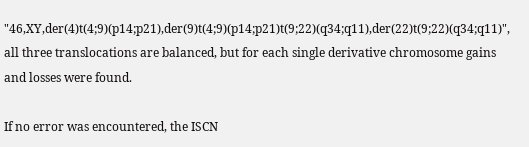"46,XY,der(4)t(4;9)(p14;p21),der(9)t(4;9)(p14;p21)t(9;22)(q34;q11),der(22)t(9;22)(q34;q11)", all three translocations are balanced, but for each single derivative chromosome gains and losses were found.

If no error was encountered, the ISCN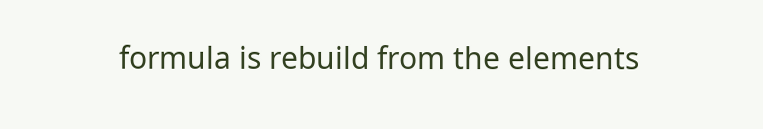formula is rebuild from the elements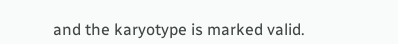and the karyotype is marked valid.